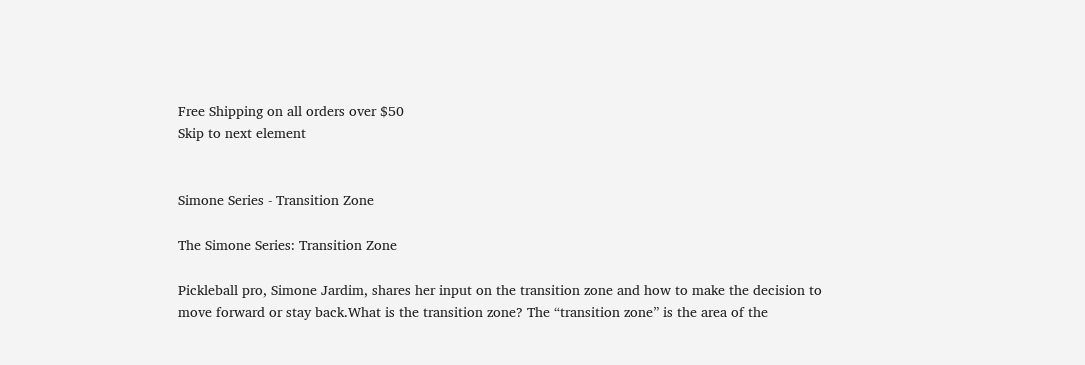Free Shipping on all orders over $50
Skip to next element


Simone Series - Transition Zone

The Simone Series: Transition Zone

Pickleball pro, Simone Jardim, shares her input on the transition zone and how to make the decision to move forward or stay back.What is the transition zone? The “transition zone” is the area of the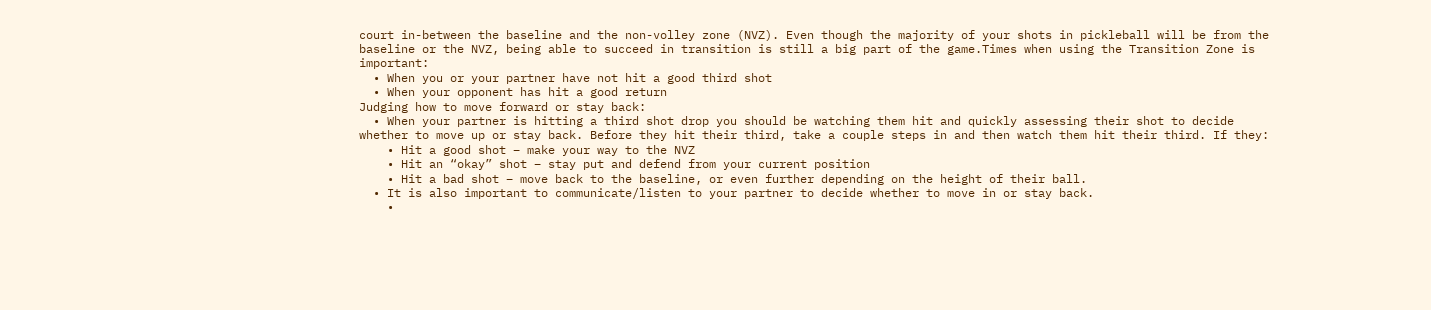court in-between the baseline and the non-volley zone (NVZ). Even though the majority of your shots in pickleball will be from the baseline or the NVZ, being able to succeed in transition is still a big part of the game.Times when using the Transition Zone is important:
  • When you or your partner have not hit a good third shot
  • When your opponent has hit a good return
Judging how to move forward or stay back:
  • When your partner is hitting a third shot drop you should be watching them hit and quickly assessing their shot to decide whether to move up or stay back. Before they hit their third, take a couple steps in and then watch them hit their third. If they:
    • Hit a good shot – make your way to the NVZ
    • Hit an “okay” shot – stay put and defend from your current position
    • Hit a bad shot – move back to the baseline, or even further depending on the height of their ball.
  • It is also important to communicate/listen to your partner to decide whether to move in or stay back.
    •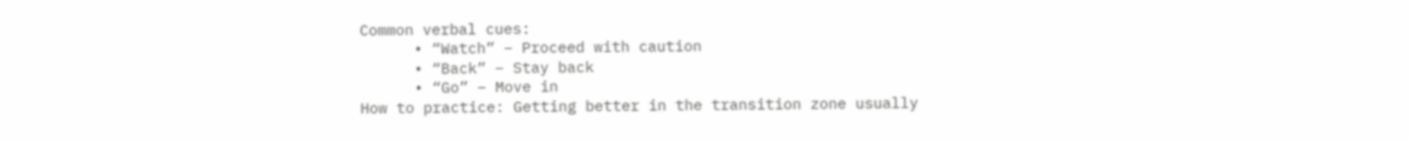Common verbal cues:
      • “Watch” – Proceed with caution
      • “Back” – Stay back
      • “Go” – Move in
How to practice: Getting better in the transition zone usually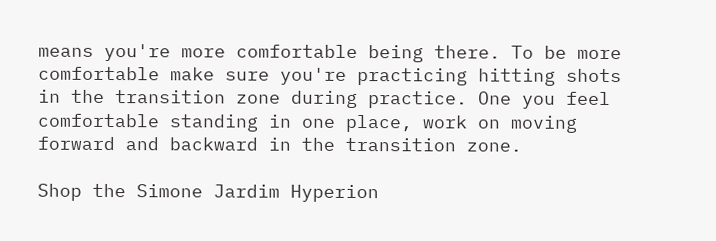means you're more comfortable being there. To be more comfortable make sure you're practicing hitting shots in the transition zone during practice. One you feel comfortable standing in one place, work on moving forward and backward in the transition zone.

Shop the Simone Jardim Hyperion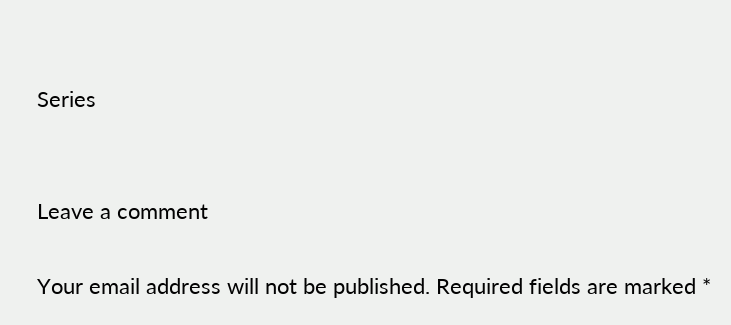Series


Leave a comment

Your email address will not be published. Required fields are marked *